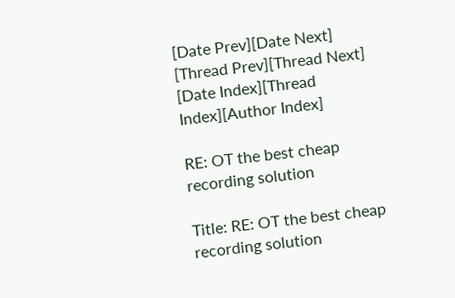[Date Prev][Date Next]   [Thread Prev][Thread Next]   [Date Index][Thread Index][Author Index]

RE: OT the best cheap recording solution

Title: RE: OT the best cheap recording solution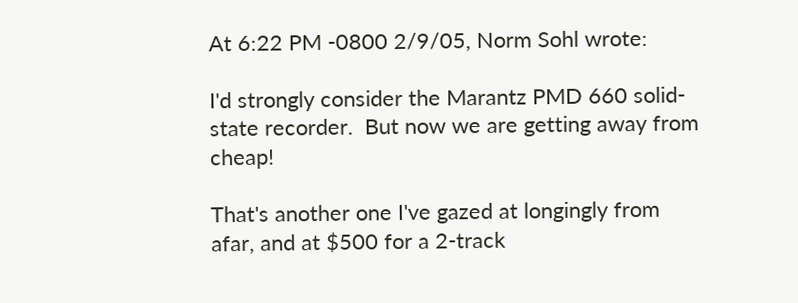At 6:22 PM -0800 2/9/05, Norm Sohl wrote:

I'd strongly consider the Marantz PMD 660 solid-state recorder.  But now we are getting away from cheap!

That's another one I've gazed at longingly from afar, and at $500 for a 2-track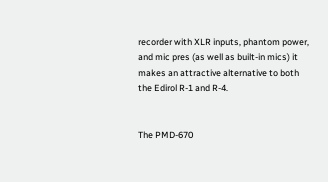recorder with XLR inputs, phantom power, and mic pres (as well as built-in mics) it makes an attractive alternative to both the Edirol R-1 and R-4.


The PMD-670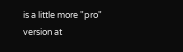is a little more "pro" version at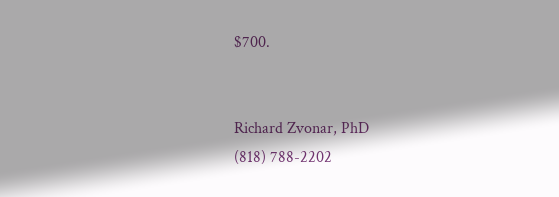$700.


Richard Zvonar, PhD
(818) 788-2202